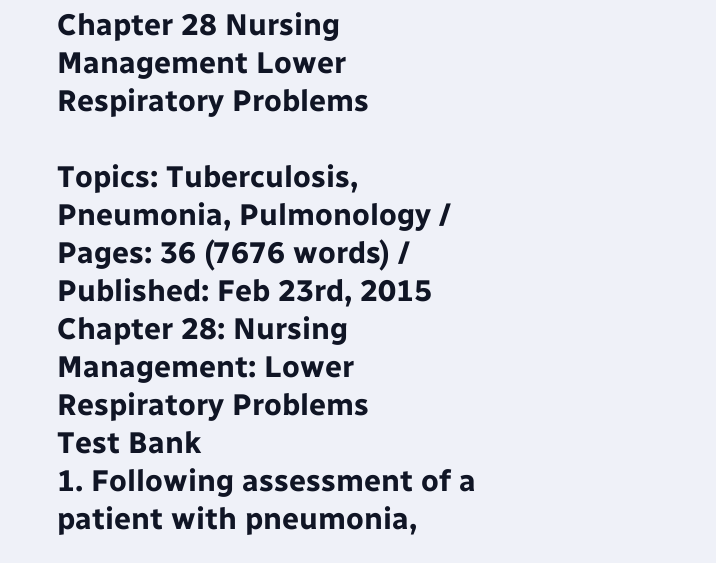Chapter 28 Nursing Management Lower Respiratory Problems

Topics: Tuberculosis, Pneumonia, Pulmonology / Pages: 36 (7676 words) / Published: Feb 23rd, 2015
Chapter 28: Nursing Management: Lower Respiratory Problems
Test Bank
1. Following assessment of a patient with pneumonia,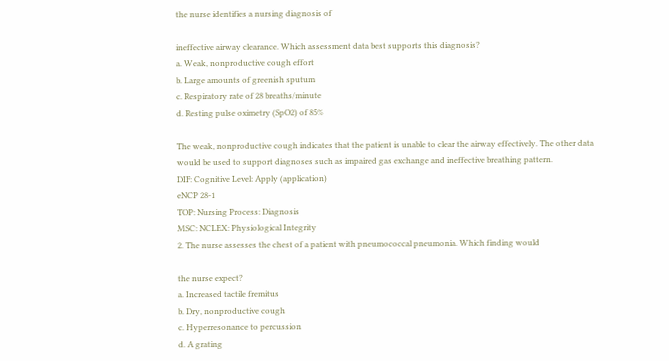the nurse identifies a nursing diagnosis of

ineffective airway clearance. Which assessment data best supports this diagnosis?
a. Weak, nonproductive cough effort
b. Large amounts of greenish sputum
c. Respiratory rate of 28 breaths/minute
d. Resting pulse oximetry (SpO2) of 85%

The weak, nonproductive cough indicates that the patient is unable to clear the airway effectively. The other data would be used to support diagnoses such as impaired gas exchange and ineffective breathing pattern.
DIF: Cognitive Level: Apply (application)
eNCP 28-1
TOP: Nursing Process: Diagnosis
MSC: NCLEX: Physiological Integrity
2. The nurse assesses the chest of a patient with pneumococcal pneumonia. Which finding would

the nurse expect?
a. Increased tactile fremitus
b. Dry, nonproductive cough
c. Hyperresonance to percussion
d. A grating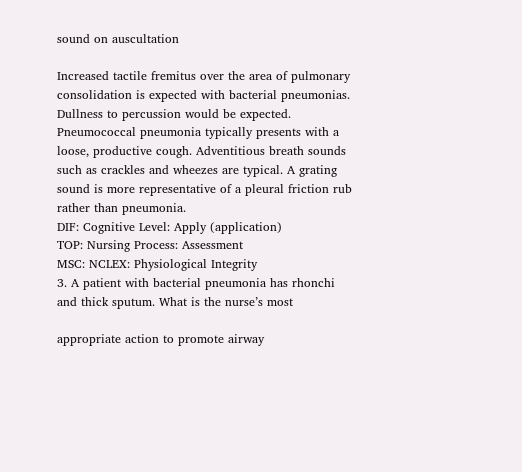sound on auscultation

Increased tactile fremitus over the area of pulmonary consolidation is expected with bacterial pneumonias. Dullness to percussion would be expected. Pneumococcal pneumonia typically presents with a loose, productive cough. Adventitious breath sounds such as crackles and wheezes are typical. A grating sound is more representative of a pleural friction rub rather than pneumonia.
DIF: Cognitive Level: Apply (application)
TOP: Nursing Process: Assessment
MSC: NCLEX: Physiological Integrity
3. A patient with bacterial pneumonia has rhonchi and thick sputum. What is the nurse’s most

appropriate action to promote airway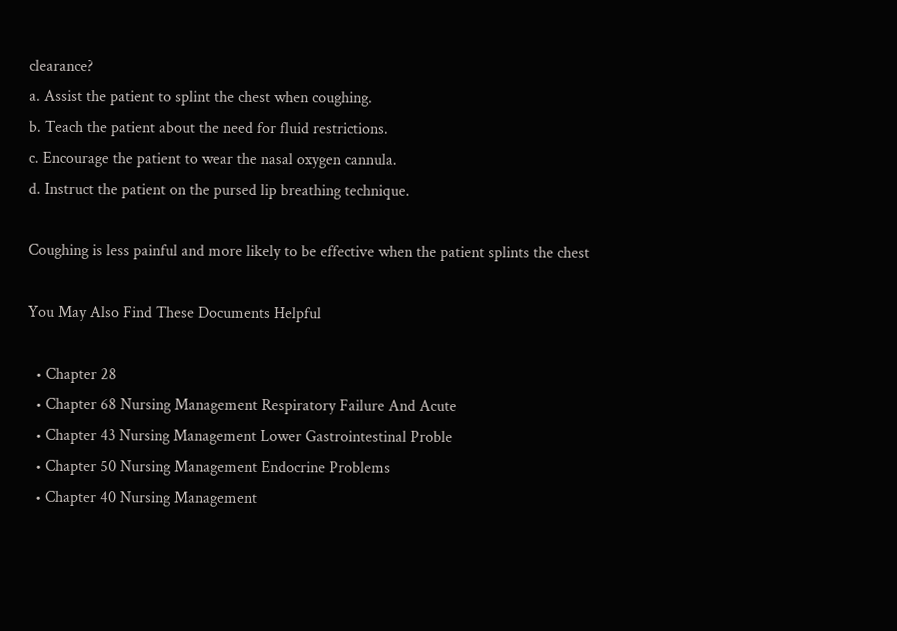clearance?
a. Assist the patient to splint the chest when coughing.
b. Teach the patient about the need for fluid restrictions.
c. Encourage the patient to wear the nasal oxygen cannula.
d. Instruct the patient on the pursed lip breathing technique.

Coughing is less painful and more likely to be effective when the patient splints the chest

You May Also Find These Documents Helpful

  • Chapter 28
  • Chapter 68 Nursing Management Respiratory Failure And Acute
  • Chapter 43 Nursing Management Lower Gastrointestinal Proble
  • Chapter 50 Nursing Management Endocrine Problems
  • Chapter 40 Nursing Management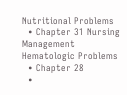Nutritional Problems
  • Chapter 31 Nursing Management Hematologic Problems
  • Chapter 28
  •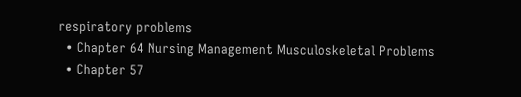respiratory problems
  • Chapter 64 Nursing Management Musculoskeletal Problems
  • Chapter 57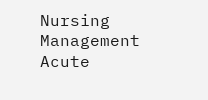Nursing Management Acute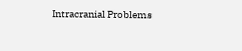Intracranial Problems